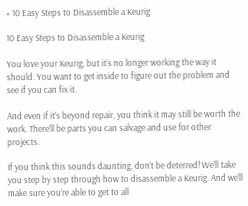» 10 Easy Steps to Disassemble a Keurig

10 Easy Steps to Disassemble a Keurig

You love your Keurig, but it’s no longer working the way it should. You want to get inside to figure out the problem and see if you can fix it.

And even if it’s beyond repair, you think it may still be worth the work. There’ll be parts you can salvage and use for other projects.

If you think this sounds daunting, don’t be deterred! We’ll take you step by step through how to disassemble a Keurig. And we’ll make sure you’re able to get to all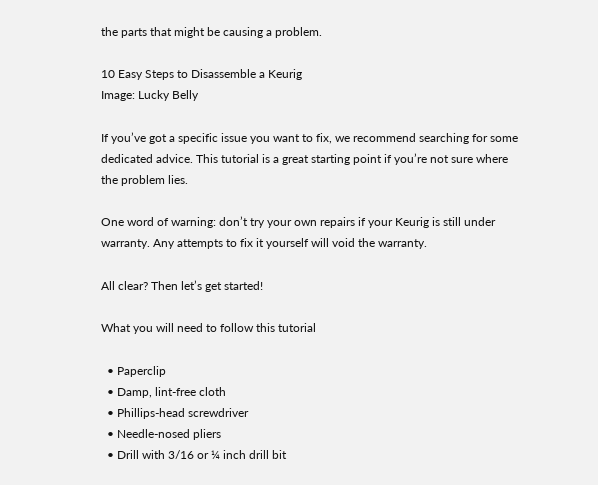the parts that might be causing a problem.

10 Easy Steps to Disassemble a Keurig
Image: Lucky Belly

If you’ve got a specific issue you want to fix, we recommend searching for some dedicated advice. This tutorial is a great starting point if you’re not sure where the problem lies.

One word of warning: don’t try your own repairs if your Keurig is still under warranty. Any attempts to fix it yourself will void the warranty.

All clear? Then let’s get started!

What you will need to follow this tutorial

  • Paperclip
  • Damp, lint-free cloth
  • Phillips-head screwdriver
  • Needle-nosed pliers
  • Drill with 3/16 or ¼ inch drill bit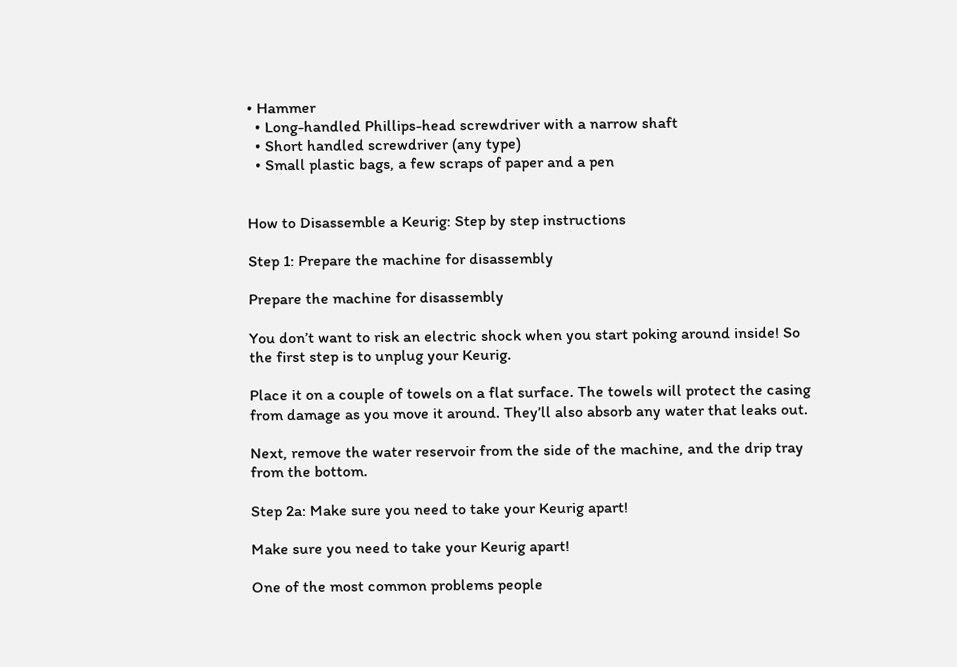• Hammer
  • Long-handled Phillips-head screwdriver with a narrow shaft
  • Short handled screwdriver (any type)
  • Small plastic bags, a few scraps of paper and a pen


How to Disassemble a Keurig: Step by step instructions

Step 1: Prepare the machine for disassembly

Prepare the machine for disassembly

You don’t want to risk an electric shock when you start poking around inside! So the first step is to unplug your Keurig.

Place it on a couple of towels on a flat surface. The towels will protect the casing from damage as you move it around. They’ll also absorb any water that leaks out.

Next, remove the water reservoir from the side of the machine, and the drip tray from the bottom.

Step 2a: Make sure you need to take your Keurig apart!

Make sure you need to take your Keurig apart!

One of the most common problems people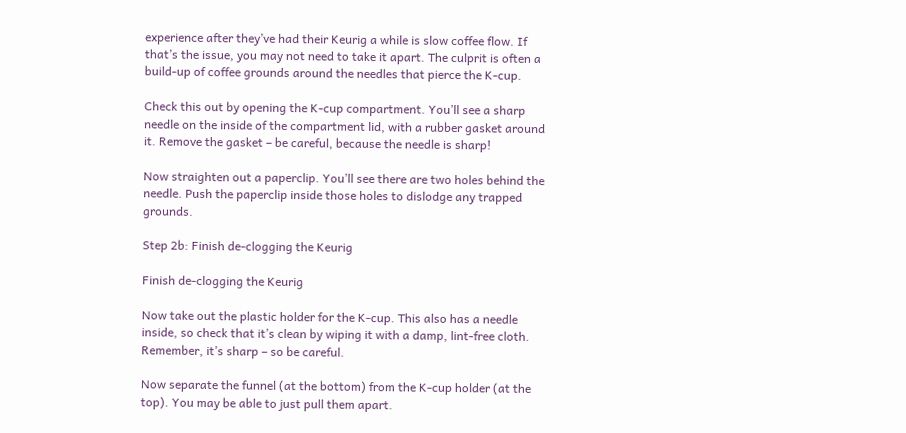experience after they’ve had their Keurig a while is slow coffee flow. If that’s the issue, you may not need to take it apart. The culprit is often a build-up of coffee grounds around the needles that pierce the K-cup.

Check this out by opening the K-cup compartment. You’ll see a sharp needle on the inside of the compartment lid, with a rubber gasket around it. Remove the gasket – be careful, because the needle is sharp!

Now straighten out a paperclip. You’ll see there are two holes behind the needle. Push the paperclip inside those holes to dislodge any trapped grounds.

Step 2b: Finish de-clogging the Keurig

Finish de-clogging the Keurig

Now take out the plastic holder for the K-cup. This also has a needle inside, so check that it’s clean by wiping it with a damp, lint-free cloth. Remember, it’s sharp – so be careful.

Now separate the funnel (at the bottom) from the K-cup holder (at the top). You may be able to just pull them apart.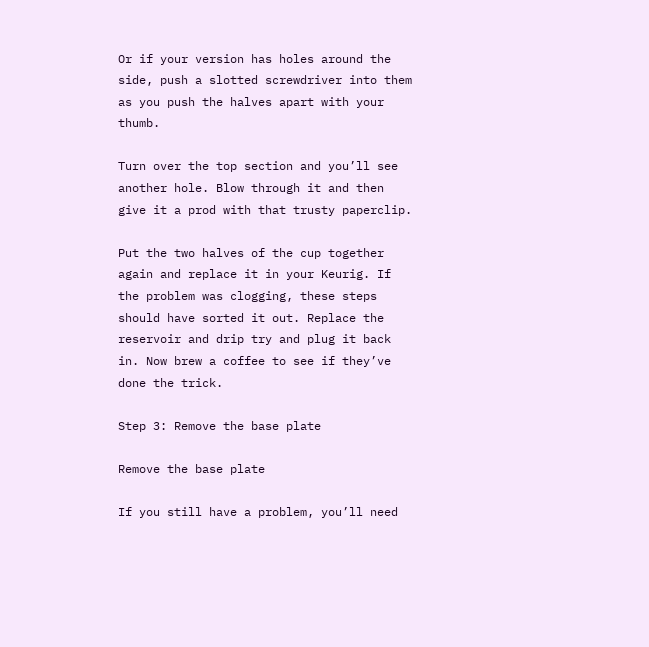Or if your version has holes around the side, push a slotted screwdriver into them as you push the halves apart with your thumb.

Turn over the top section and you’ll see another hole. Blow through it and then give it a prod with that trusty paperclip.

Put the two halves of the cup together again and replace it in your Keurig. If the problem was clogging, these steps should have sorted it out. Replace the reservoir and drip try and plug it back in. Now brew a coffee to see if they’ve done the trick.

Step 3: Remove the base plate

Remove the base plate

If you still have a problem, you’ll need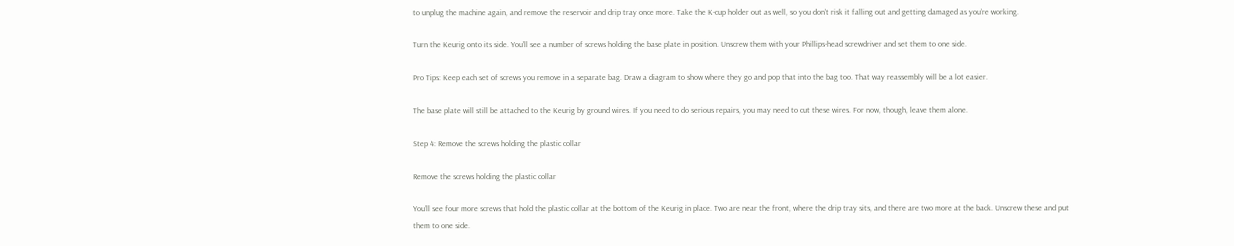to unplug the machine again, and remove the reservoir and drip tray once more. Take the K-cup holder out as well, so you don’t risk it falling out and getting damaged as you’re working.

Turn the Keurig onto its side. You’ll see a number of screws holding the base plate in position. Unscrew them with your Phillips-head screwdriver and set them to one side.

Pro Tips: Keep each set of screws you remove in a separate bag. Draw a diagram to show where they go and pop that into the bag too. That way reassembly will be a lot easier.

The base plate will still be attached to the Keurig by ground wires. If you need to do serious repairs, you may need to cut these wires. For now, though, leave them alone.

Step 4: Remove the screws holding the plastic collar

Remove the screws holding the plastic collar

You’ll see four more screws that hold the plastic collar at the bottom of the Keurig in place. Two are near the front, where the drip tray sits, and there are two more at the back. Unscrew these and put them to one side.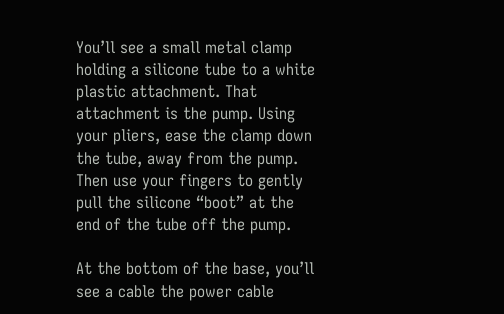You’ll see a small metal clamp holding a silicone tube to a white plastic attachment. That attachment is the pump. Using your pliers, ease the clamp down the tube, away from the pump. Then use your fingers to gently pull the silicone “boot” at the end of the tube off the pump.

At the bottom of the base, you’ll see a cable the power cable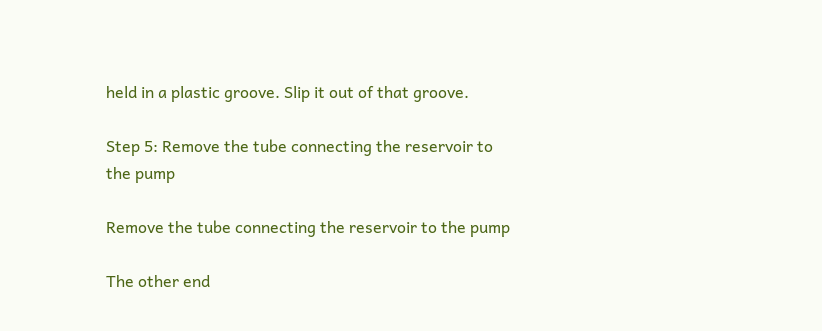held in a plastic groove. Slip it out of that groove.

Step 5: Remove the tube connecting the reservoir to the pump

Remove the tube connecting the reservoir to the pump

The other end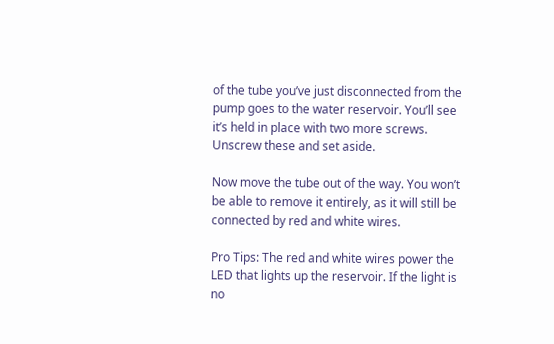of the tube you’ve just disconnected from the pump goes to the water reservoir. You’ll see it’s held in place with two more screws. Unscrew these and set aside.

Now move the tube out of the way. You won’t be able to remove it entirely, as it will still be connected by red and white wires.

Pro Tips: The red and white wires power the LED that lights up the reservoir. If the light is no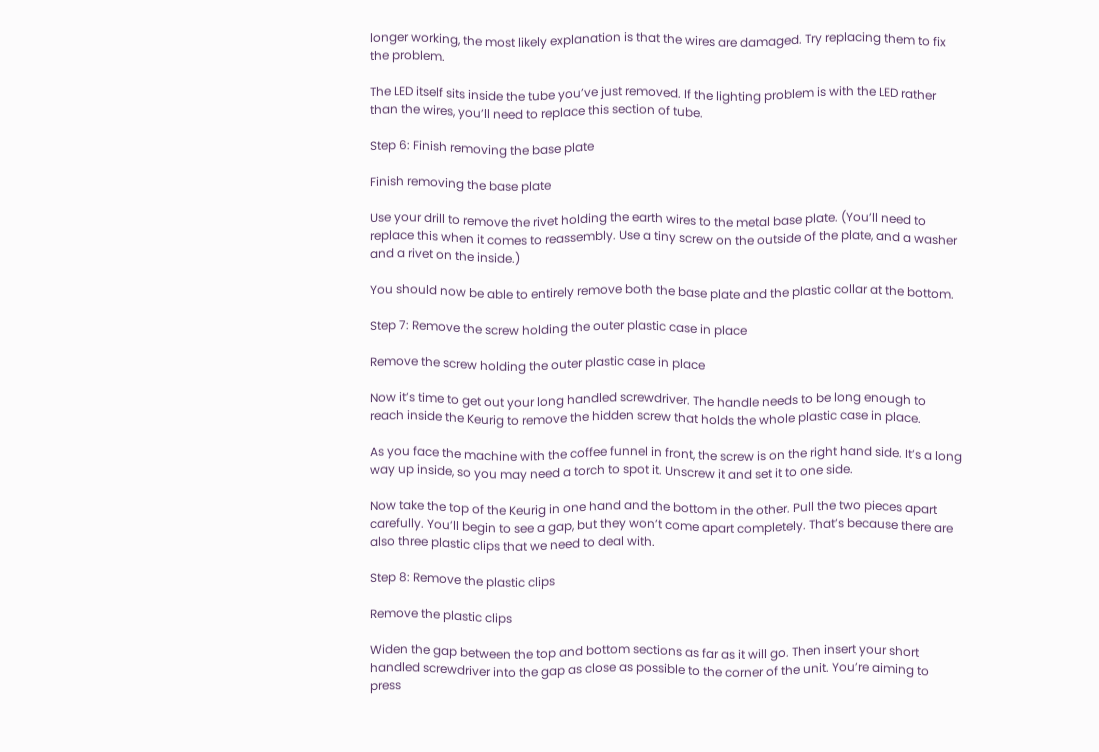longer working, the most likely explanation is that the wires are damaged. Try replacing them to fix the problem.

The LED itself sits inside the tube you’ve just removed. If the lighting problem is with the LED rather than the wires, you’ll need to replace this section of tube.

Step 6: Finish removing the base plate

Finish removing the base plate

Use your drill to remove the rivet holding the earth wires to the metal base plate. (You’ll need to replace this when it comes to reassembly. Use a tiny screw on the outside of the plate, and a washer and a rivet on the inside.)

You should now be able to entirely remove both the base plate and the plastic collar at the bottom.

Step 7: Remove the screw holding the outer plastic case in place

Remove the screw holding the outer plastic case in place

Now it’s time to get out your long handled screwdriver. The handle needs to be long enough to reach inside the Keurig to remove the hidden screw that holds the whole plastic case in place.

As you face the machine with the coffee funnel in front, the screw is on the right hand side. It’s a long way up inside, so you may need a torch to spot it. Unscrew it and set it to one side.

Now take the top of the Keurig in one hand and the bottom in the other. Pull the two pieces apart carefully. You’ll begin to see a gap, but they won’t come apart completely. That’s because there are also three plastic clips that we need to deal with.

Step 8: Remove the plastic clips

Remove the plastic clips

Widen the gap between the top and bottom sections as far as it will go. Then insert your short handled screwdriver into the gap as close as possible to the corner of the unit. You’re aiming to press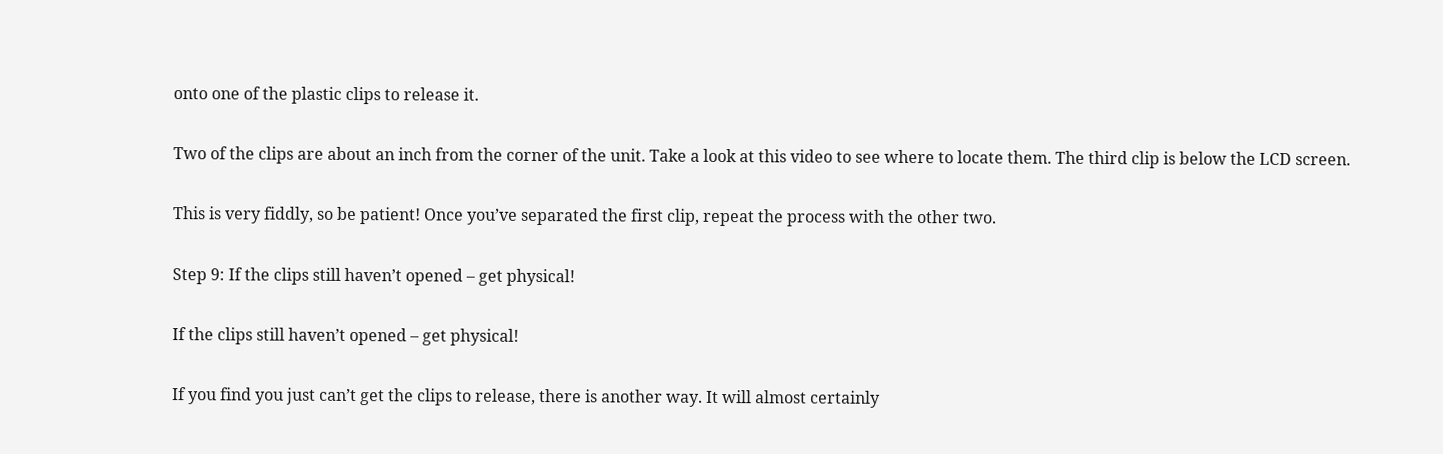onto one of the plastic clips to release it.

Two of the clips are about an inch from the corner of the unit. Take a look at this video to see where to locate them. The third clip is below the LCD screen.

This is very fiddly, so be patient! Once you’ve separated the first clip, repeat the process with the other two.

Step 9: If the clips still haven’t opened – get physical!

If the clips still haven’t opened – get physical!

If you find you just can’t get the clips to release, there is another way. It will almost certainly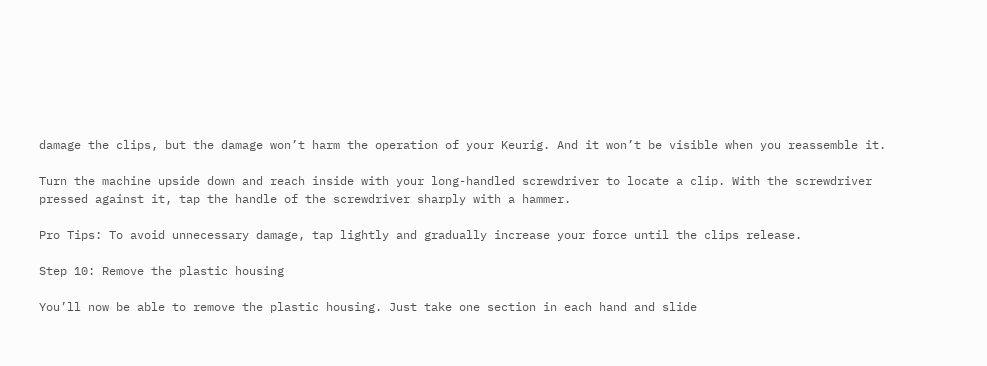damage the clips, but the damage won’t harm the operation of your Keurig. And it won’t be visible when you reassemble it.

Turn the machine upside down and reach inside with your long-handled screwdriver to locate a clip. With the screwdriver pressed against it, tap the handle of the screwdriver sharply with a hammer.

Pro Tips: To avoid unnecessary damage, tap lightly and gradually increase your force until the clips release.

Step 10: Remove the plastic housing

You’ll now be able to remove the plastic housing. Just take one section in each hand and slide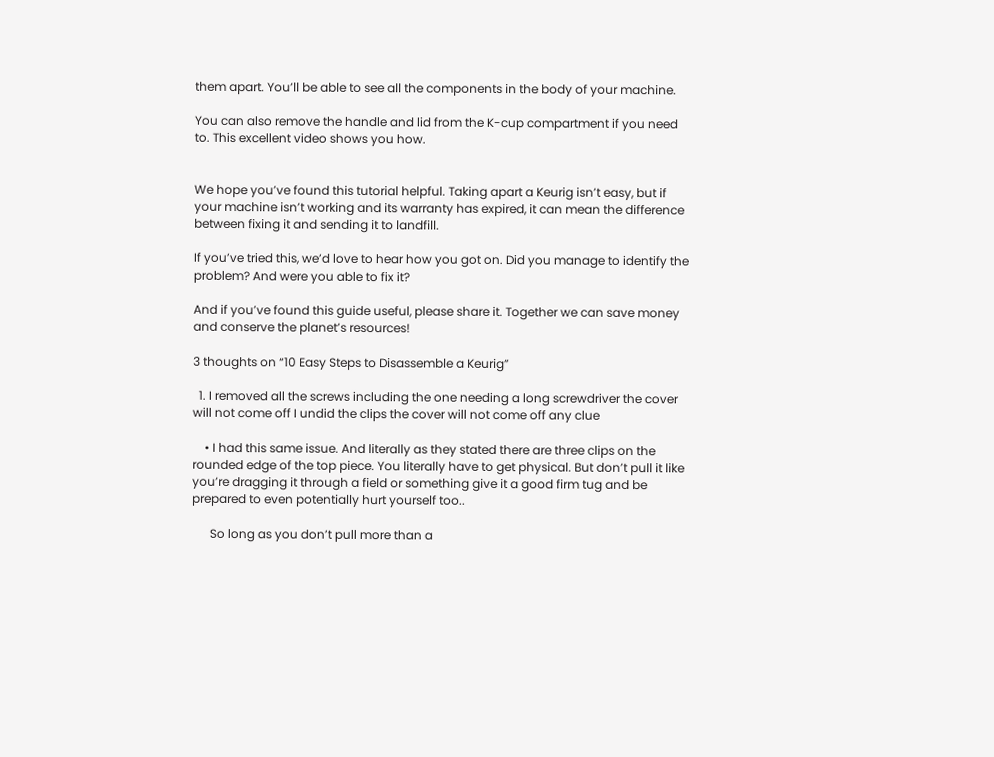them apart. You’ll be able to see all the components in the body of your machine.

You can also remove the handle and lid from the K-cup compartment if you need to. This excellent video shows you how.


We hope you’ve found this tutorial helpful. Taking apart a Keurig isn’t easy, but if your machine isn’t working and its warranty has expired, it can mean the difference between fixing it and sending it to landfill.

If you’ve tried this, we’d love to hear how you got on. Did you manage to identify the problem? And were you able to fix it?

And if you’ve found this guide useful, please share it. Together we can save money and conserve the planet’s resources!

3 thoughts on “10 Easy Steps to Disassemble a Keurig”

  1. I removed all the screws including the one needing a long screwdriver the cover will not come off I undid the clips the cover will not come off any clue

    • I had this same issue. And literally as they stated there are three clips on the rounded edge of the top piece. You literally have to get physical. But don’t pull it like you’re dragging it through a field or something give it a good firm tug and be prepared to even potentially hurt yourself too..

      So long as you don’t pull more than a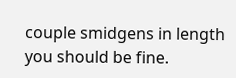couple smidgens in length you should be fine.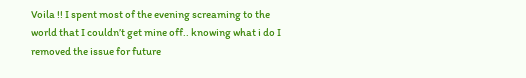Voila !! I spent most of the evening screaming to the world that I couldn’t get mine off.. knowing what i do I removed the issue for future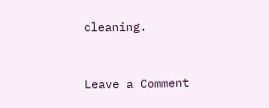cleaning.


Leave a Comment